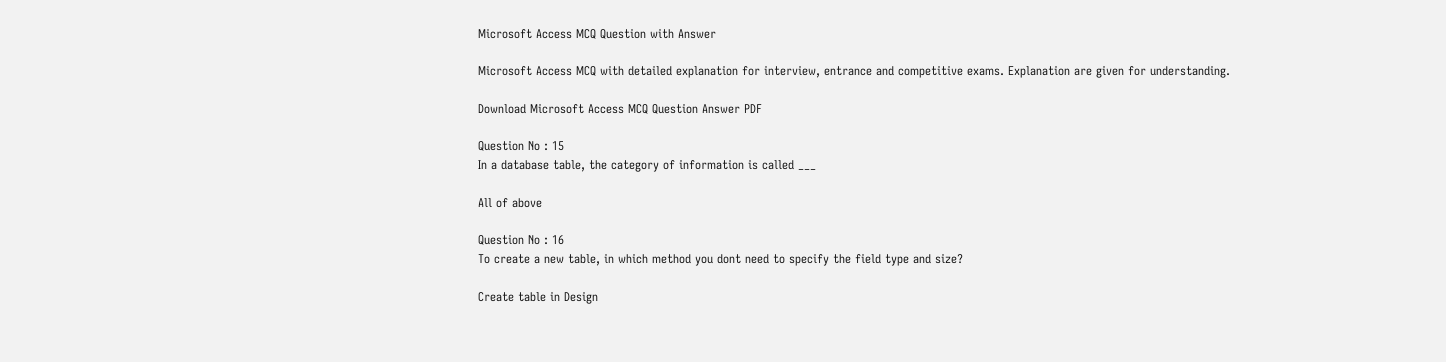Microsoft Access MCQ Question with Answer

Microsoft Access MCQ with detailed explanation for interview, entrance and competitive exams. Explanation are given for understanding.

Download Microsoft Access MCQ Question Answer PDF

Question No : 15
In a database table, the category of information is called ___

All of above

Question No : 16
To create a new table, in which method you dont need to specify the field type and size?

Create table in Design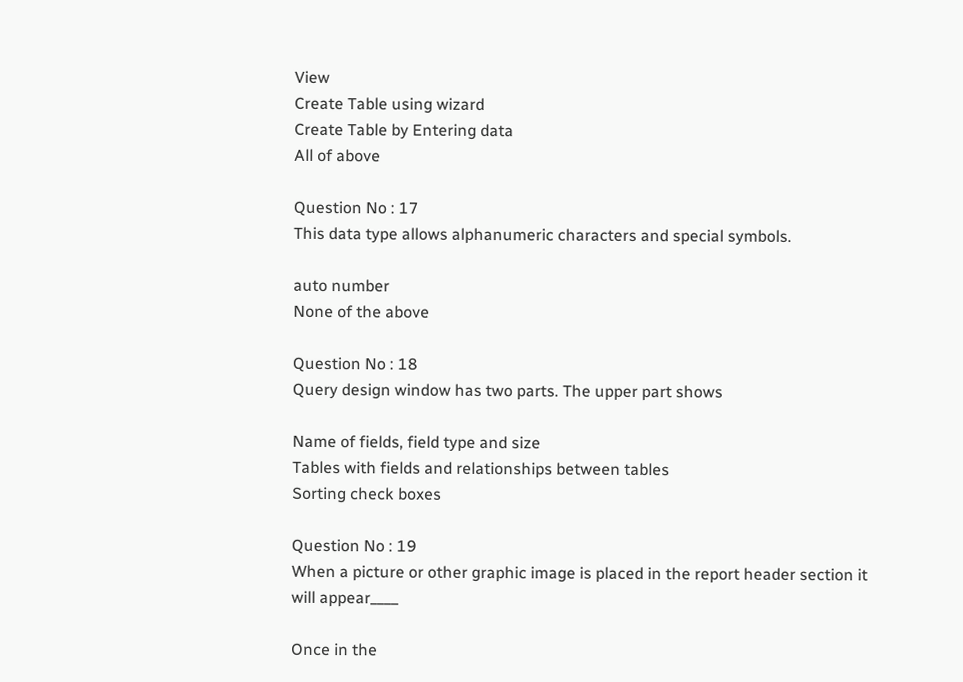View
Create Table using wizard
Create Table by Entering data
All of above

Question No : 17
This data type allows alphanumeric characters and special symbols.

auto number
None of the above

Question No : 18
Query design window has two parts. The upper part shows

Name of fields, field type and size
Tables with fields and relationships between tables
Sorting check boxes

Question No : 19
When a picture or other graphic image is placed in the report header section it will appear____

Once in the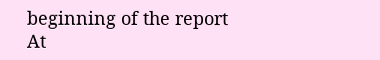beginning of the report
At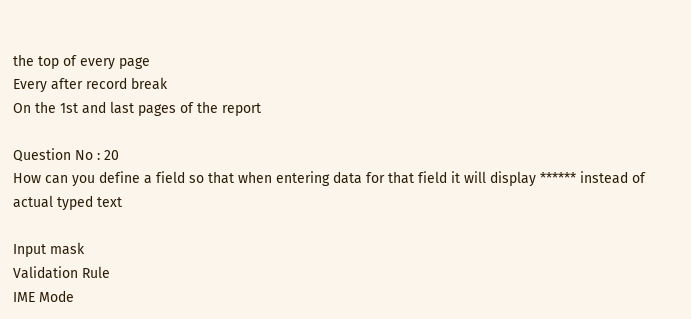the top of every page
Every after record break
On the 1st and last pages of the report

Question No : 20
How can you define a field so that when entering data for that field it will display ****** instead of actual typed text

Input mask
Validation Rule
IME Mode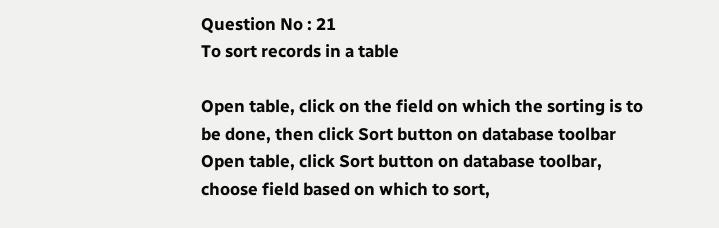Question No : 21
To sort records in a table

Open table, click on the field on which the sorting is to be done, then click Sort button on database toolbar
Open table, click Sort button on database toolbar, choose field based on which to sort,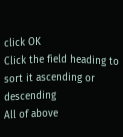click OK
Click the field heading to sort it ascending or descending
All of above